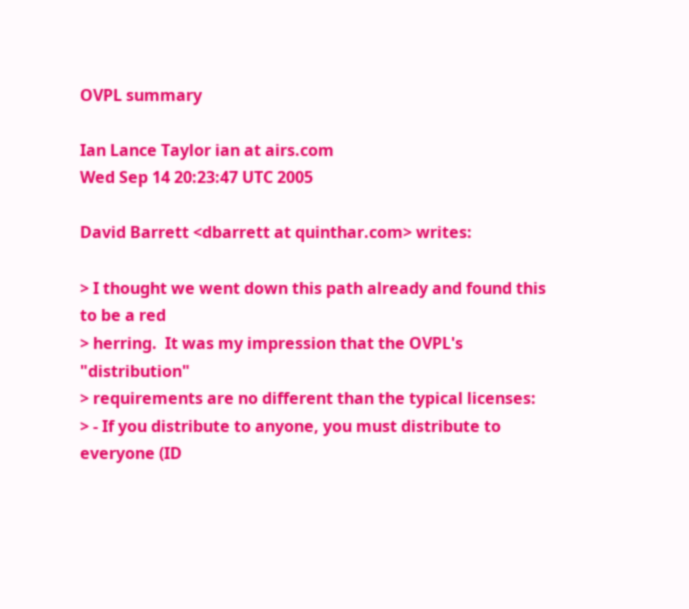OVPL summary

Ian Lance Taylor ian at airs.com
Wed Sep 14 20:23:47 UTC 2005

David Barrett <dbarrett at quinthar.com> writes:

> I thought we went down this path already and found this to be a red
> herring.  It was my impression that the OVPL's "distribution"
> requirements are no different than the typical licenses:
> - If you distribute to anyone, you must distribute to everyone (ID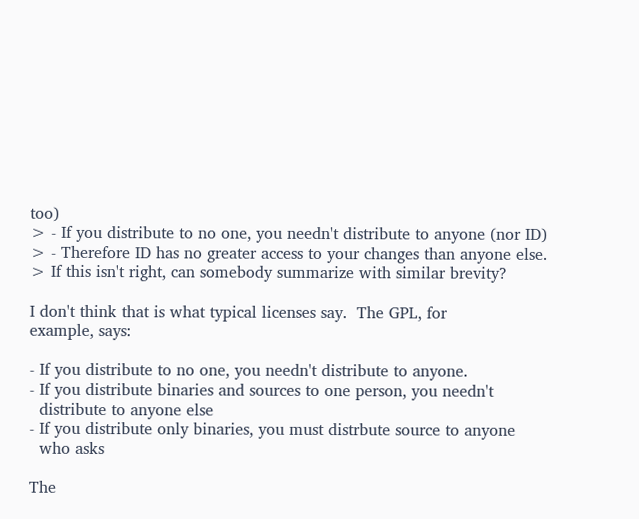too)
> - If you distribute to no one, you needn't distribute to anyone (nor ID)
> - Therefore ID has no greater access to your changes than anyone else.
> If this isn't right, can somebody summarize with similar brevity?

I don't think that is what typical licenses say.  The GPL, for
example, says:

- If you distribute to no one, you needn't distribute to anyone.
- If you distribute binaries and sources to one person, you needn't
  distribute to anyone else
- If you distribute only binaries, you must distrbute source to anyone
  who asks

The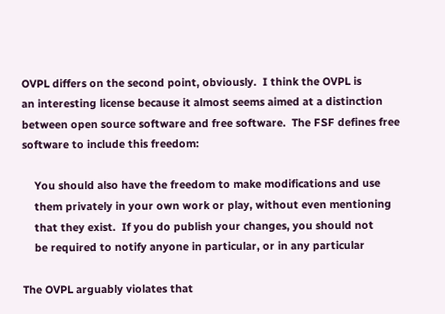OVPL differs on the second point, obviously.  I think the OVPL is
an interesting license because it almost seems aimed at a distinction
between open source software and free software.  The FSF defines free
software to include this freedom:

    You should also have the freedom to make modifications and use
    them privately in your own work or play, without even mentioning
    that they exist.  If you do publish your changes, you should not
    be required to notify anyone in particular, or in any particular

The OVPL arguably violates that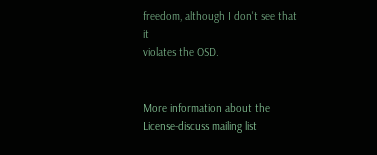freedom, although I don't see that it
violates the OSD.


More information about the License-discuss mailing list